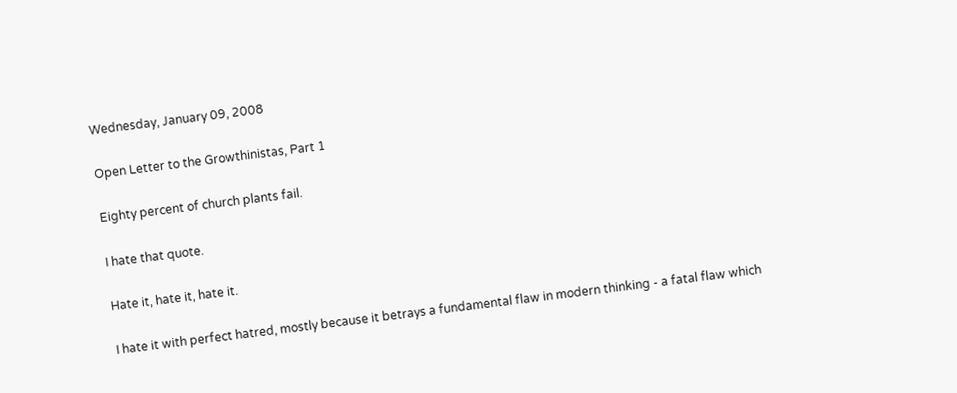Wednesday, January 09, 2008

Open Letter to the Growthinistas, Part 1

Eighty percent of church plants fail.

I hate that quote.

Hate it, hate it, hate it.

I hate it with perfect hatred, mostly because it betrays a fundamental flaw in modern thinking - a fatal flaw which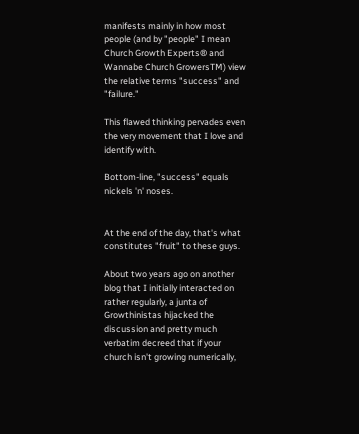manifests mainly in how most people (and by "people" I mean Church Growth Experts® and Wannabe Church GrowersTM) view the relative terms "success" and "failure."

This flawed thinking pervades even the very movement that I love and identify with.

Bottom-line, "success" equals nickels 'n' noses.


At the end of the day, that's what constitutes "fruit" to these guys.

About two years ago on another blog that I initially interacted on rather regularly, a junta of Growthinistas hijacked the discussion and pretty much verbatim decreed that if your church isn't growing numerically,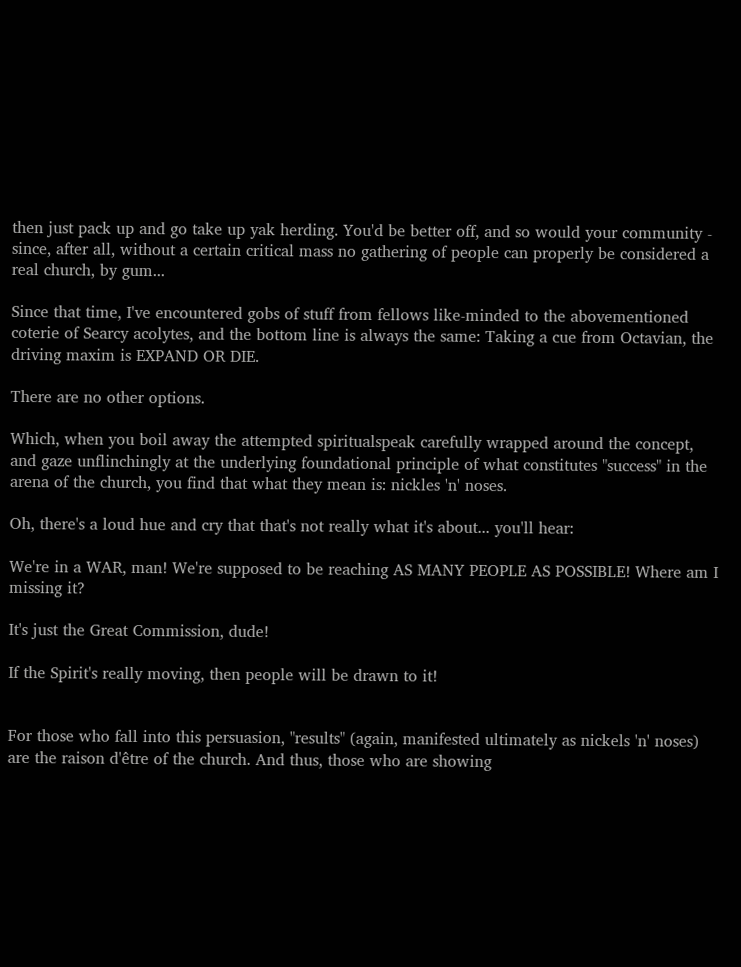then just pack up and go take up yak herding. You'd be better off, and so would your community - since, after all, without a certain critical mass no gathering of people can properly be considered a real church, by gum...

Since that time, I've encountered gobs of stuff from fellows like-minded to the abovementioned coterie of Searcy acolytes, and the bottom line is always the same: Taking a cue from Octavian, the driving maxim is EXPAND OR DIE.

There are no other options.

Which, when you boil away the attempted spiritualspeak carefully wrapped around the concept, and gaze unflinchingly at the underlying foundational principle of what constitutes "success" in the arena of the church, you find that what they mean is: nickles 'n' noses.

Oh, there's a loud hue and cry that that's not really what it's about... you'll hear:

We're in a WAR, man! We're supposed to be reaching AS MANY PEOPLE AS POSSIBLE! Where am I missing it?

It's just the Great Commission, dude!

If the Spirit's really moving, then people will be drawn to it!


For those who fall into this persuasion, "results" (again, manifested ultimately as nickels 'n' noses) are the raison d'être of the church. And thus, those who are showing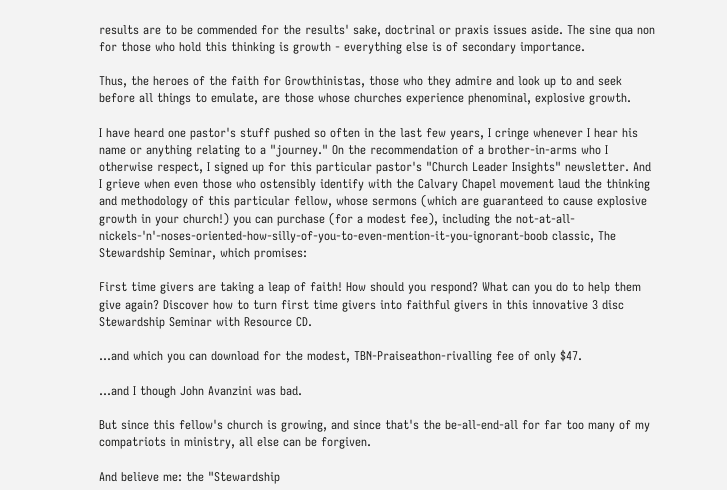results are to be commended for the results' sake, doctrinal or praxis issues aside. The sine qua non for those who hold this thinking is growth - everything else is of secondary importance.

Thus, the heroes of the faith for Growthinistas, those who they admire and look up to and seek before all things to emulate, are those whose churches experience phenominal, explosive growth.

I have heard one pastor's stuff pushed so often in the last few years, I cringe whenever I hear his name or anything relating to a "journey." On the recommendation of a brother-in-arms who I otherwise respect, I signed up for this particular pastor's "Church Leader Insights" newsletter. And I grieve when even those who ostensibly identify with the Calvary Chapel movement laud the thinking and methodology of this particular fellow, whose sermons (which are guaranteed to cause explosive growth in your church!) you can purchase (for a modest fee), including the not-at-all-nickels-'n'-noses-oriented-how-silly-of-you-to-even-mention-it-you-ignorant-boob classic, The Stewardship Seminar, which promises:

First time givers are taking a leap of faith! How should you respond? What can you do to help them give again? Discover how to turn first time givers into faithful givers in this innovative 3 disc Stewardship Seminar with Resource CD.

...and which you can download for the modest, TBN-Praiseathon-rivalling fee of only $47.

...and I though John Avanzini was bad.

But since this fellow's church is growing, and since that's the be-all-end-all for far too many of my compatriots in ministry, all else can be forgiven.

And believe me: the "Stewardship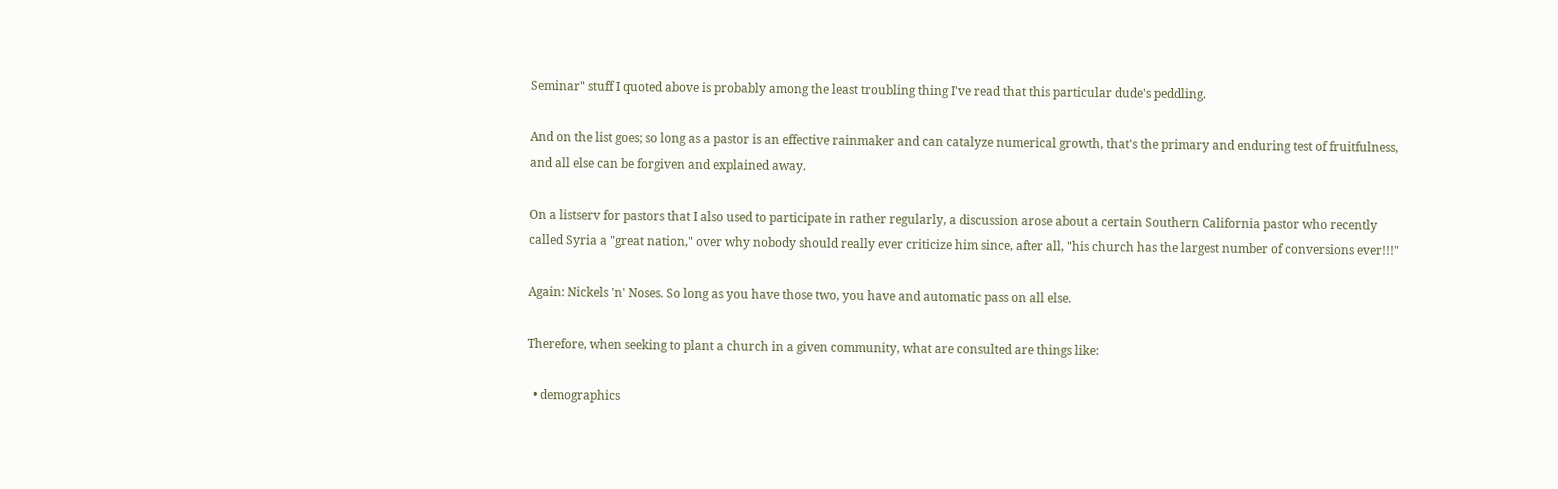Seminar" stuff I quoted above is probably among the least troubling thing I've read that this particular dude's peddling.

And on the list goes; so long as a pastor is an effective rainmaker and can catalyze numerical growth, that's the primary and enduring test of fruitfulness, and all else can be forgiven and explained away.

On a listserv for pastors that I also used to participate in rather regularly, a discussion arose about a certain Southern California pastor who recently called Syria a "great nation," over why nobody should really ever criticize him since, after all, "his church has the largest number of conversions ever!!!"

Again: Nickels 'n' Noses. So long as you have those two, you have and automatic pass on all else.

Therefore, when seeking to plant a church in a given community, what are consulted are things like:

  • demographics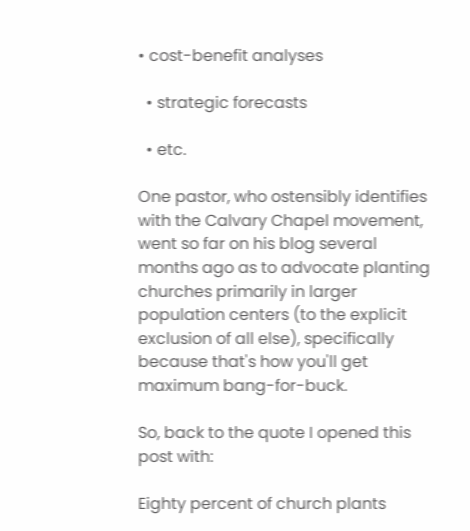• cost-benefit analyses

  • strategic forecasts

  • etc.

One pastor, who ostensibly identifies with the Calvary Chapel movement, went so far on his blog several months ago as to advocate planting churches primarily in larger population centers (to the explicit exclusion of all else), specifically because that's how you'll get maximum bang-for-buck.

So, back to the quote I opened this post with:

Eighty percent of church plants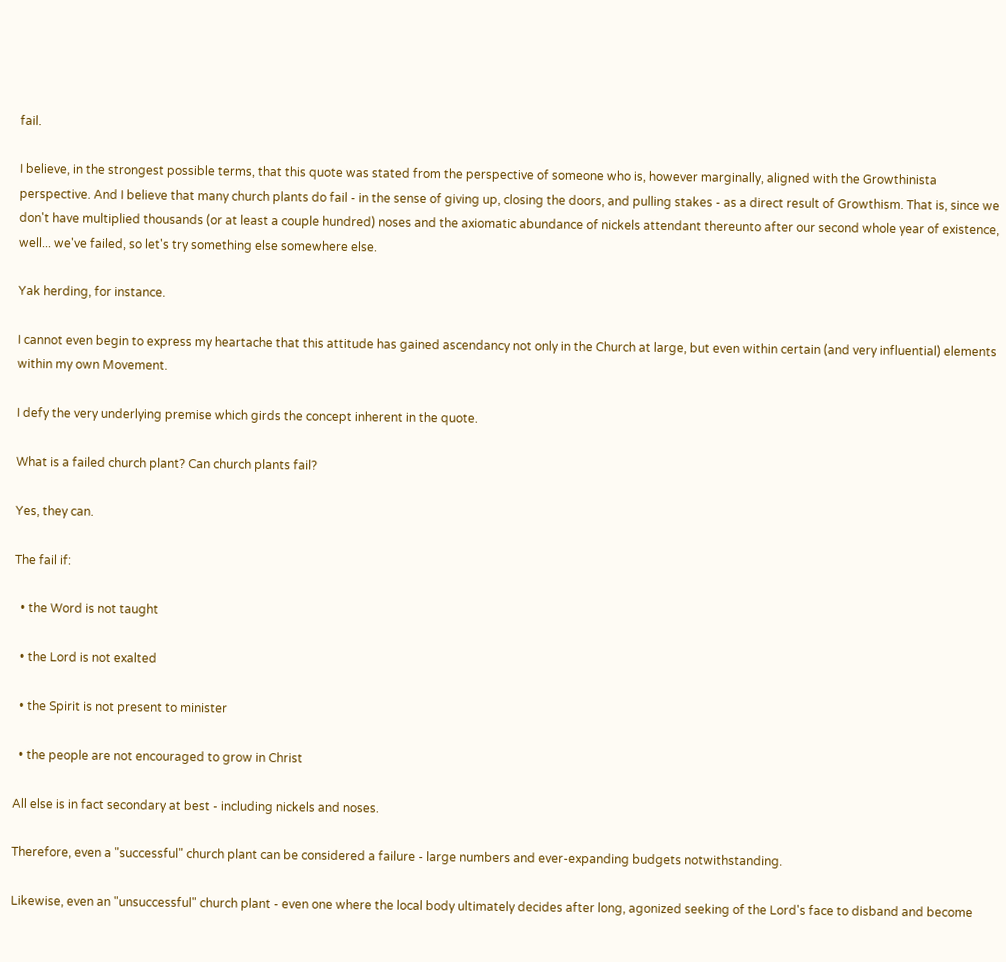fail.

I believe, in the strongest possible terms, that this quote was stated from the perspective of someone who is, however marginally, aligned with the Growthinista perspective. And I believe that many church plants do fail - in the sense of giving up, closing the doors, and pulling stakes - as a direct result of Growthism. That is, since we don't have multiplied thousands (or at least a couple hundred) noses and the axiomatic abundance of nickels attendant thereunto after our second whole year of existence, well... we've failed, so let's try something else somewhere else.

Yak herding, for instance.

I cannot even begin to express my heartache that this attitude has gained ascendancy not only in the Church at large, but even within certain (and very influential) elements within my own Movement.

I defy the very underlying premise which girds the concept inherent in the quote.

What is a failed church plant? Can church plants fail?

Yes, they can.

The fail if:

  • the Word is not taught

  • the Lord is not exalted

  • the Spirit is not present to minister

  • the people are not encouraged to grow in Christ

All else is in fact secondary at best - including nickels and noses.

Therefore, even a "successful" church plant can be considered a failure - large numbers and ever-expanding budgets notwithstanding.

Likewise, even an "unsuccessful" church plant - even one where the local body ultimately decides after long, agonized seeking of the Lord's face to disband and become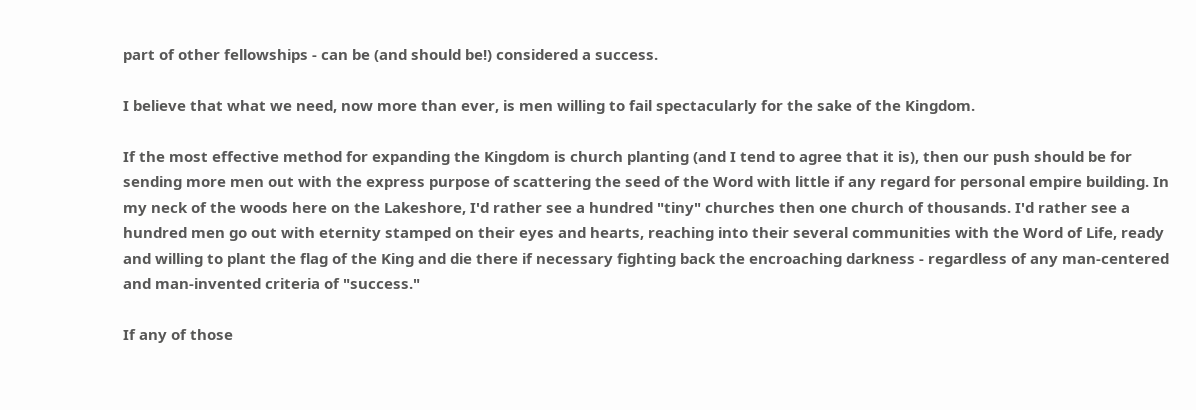part of other fellowships - can be (and should be!) considered a success.

I believe that what we need, now more than ever, is men willing to fail spectacularly for the sake of the Kingdom.

If the most effective method for expanding the Kingdom is church planting (and I tend to agree that it is), then our push should be for sending more men out with the express purpose of scattering the seed of the Word with little if any regard for personal empire building. In my neck of the woods here on the Lakeshore, I'd rather see a hundred "tiny" churches then one church of thousands. I'd rather see a hundred men go out with eternity stamped on their eyes and hearts, reaching into their several communities with the Word of Life, ready and willing to plant the flag of the King and die there if necessary fighting back the encroaching darkness - regardless of any man-centered and man-invented criteria of "success."

If any of those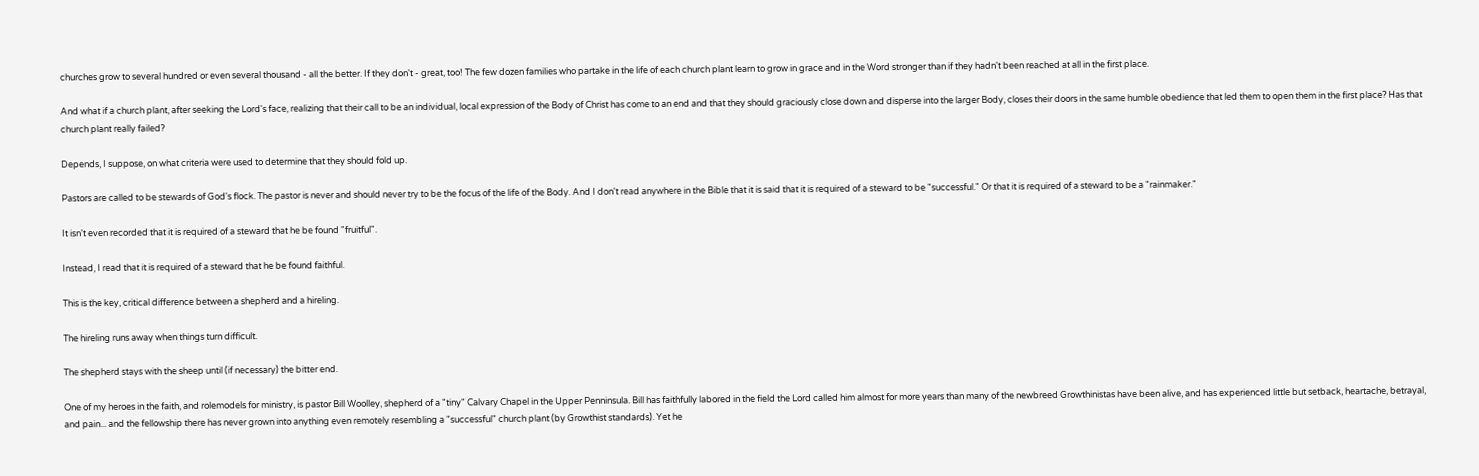churches grow to several hundred or even several thousand - all the better. If they don't - great, too! The few dozen families who partake in the life of each church plant learn to grow in grace and in the Word stronger than if they hadn't been reached at all in the first place.

And what if a church plant, after seeking the Lord's face, realizing that their call to be an individual, local expression of the Body of Christ has come to an end and that they should graciously close down and disperse into the larger Body, closes their doors in the same humble obedience that led them to open them in the first place? Has that church plant really failed?

Depends, I suppose, on what criteria were used to determine that they should fold up.

Pastors are called to be stewards of God's flock. The pastor is never and should never try to be the focus of the life of the Body. And I don't read anywhere in the Bible that it is said that it is required of a steward to be "successful." Or that it is required of a steward to be a "rainmaker."

It isn't even recorded that it is required of a steward that he be found "fruitful".

Instead, I read that it is required of a steward that he be found faithful.

This is the key, critical difference between a shepherd and a hireling.

The hireling runs away when things turn difficult.

The shepherd stays with the sheep until (if necessary) the bitter end.

One of my heroes in the faith, and rolemodels for ministry, is pastor Bill Woolley, shepherd of a "tiny" Calvary Chapel in the Upper Penninsula. Bill has faithfully labored in the field the Lord called him almost for more years than many of the newbreed Growthinistas have been alive, and has experienced little but setback, heartache, betrayal, and pain... and the fellowship there has never grown into anything even remotely resembling a "successful" church plant (by Growthist standards). Yet he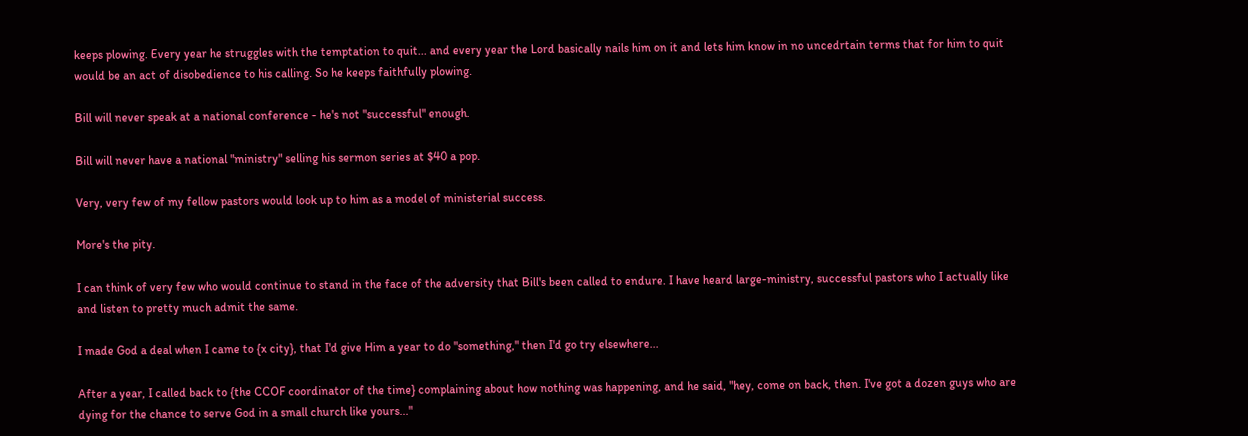keeps plowing. Every year he struggles with the temptation to quit... and every year the Lord basically nails him on it and lets him know in no uncedrtain terms that for him to quit would be an act of disobedience to his calling. So he keeps faithfully plowing.

Bill will never speak at a national conference - he's not "successful" enough.

Bill will never have a national "ministry" selling his sermon series at $40 a pop.

Very, very few of my fellow pastors would look up to him as a model of ministerial success.

More's the pity.

I can think of very few who would continue to stand in the face of the adversity that Bill's been called to endure. I have heard large-ministry, successful pastors who I actually like and listen to pretty much admit the same.

I made God a deal when I came to {x city}, that I'd give Him a year to do "something," then I'd go try elsewhere...

After a year, I called back to {the CCOF coordinator of the time} complaining about how nothing was happening, and he said, "hey, come on back, then. I've got a dozen guys who are dying for the chance to serve God in a small church like yours..."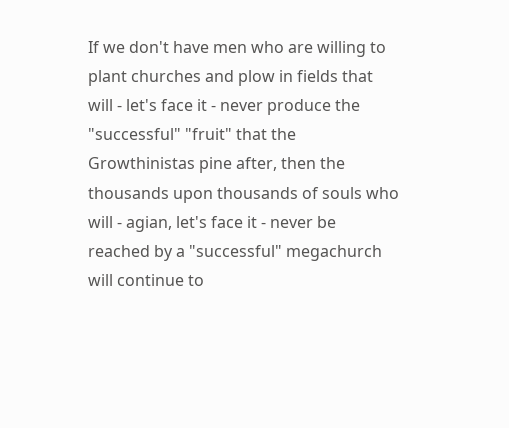If we don't have men who are willing to plant churches and plow in fields that will - let's face it - never produce the "successful" "fruit" that the Growthinistas pine after, then the thousands upon thousands of souls who will - agian, let's face it - never be reached by a "successful" megachurch will continue to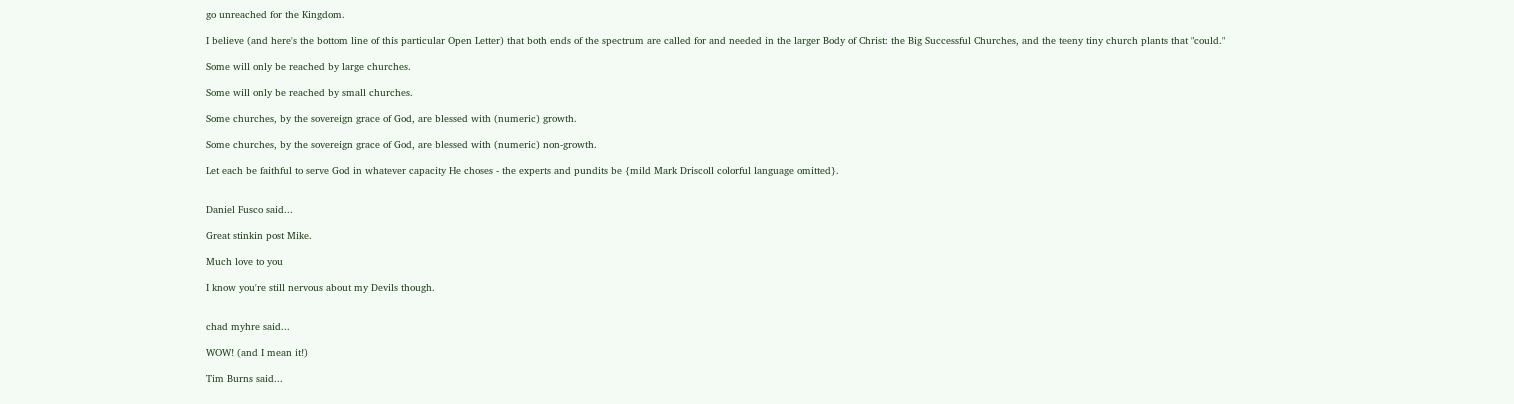go unreached for the Kingdom.

I believe (and here's the bottom line of this particular Open Letter) that both ends of the spectrum are called for and needed in the larger Body of Christ: the Big Successful Churches, and the teeny tiny church plants that "could."

Some will only be reached by large churches.

Some will only be reached by small churches.

Some churches, by the sovereign grace of God, are blessed with (numeric) growth.

Some churches, by the sovereign grace of God, are blessed with (numeric) non-growth.

Let each be faithful to serve God in whatever capacity He choses - the experts and pundits be {mild Mark Driscoll colorful language omitted}.


Daniel Fusco said...

Great stinkin post Mike.

Much love to you

I know you're still nervous about my Devils though.


chad myhre said...

WOW! (and I mean it!)

Tim Burns said...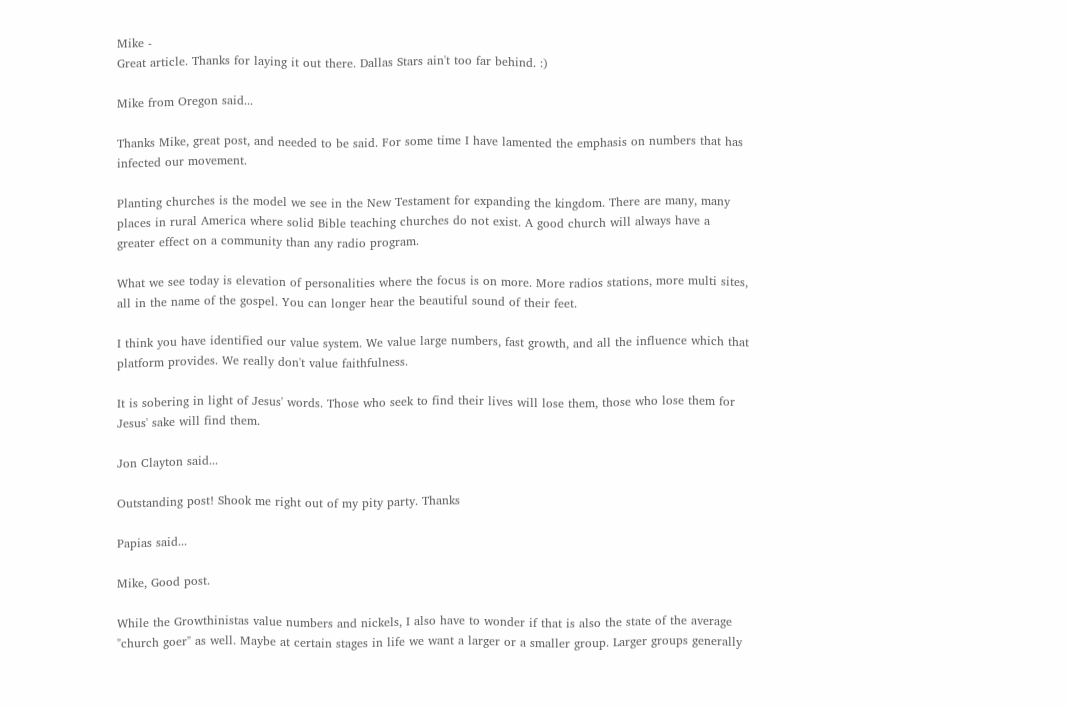Mike -
Great article. Thanks for laying it out there. Dallas Stars ain't too far behind. :)

Mike from Oregon said...

Thanks Mike, great post, and needed to be said. For some time I have lamented the emphasis on numbers that has infected our movement.

Planting churches is the model we see in the New Testament for expanding the kingdom. There are many, many places in rural America where solid Bible teaching churches do not exist. A good church will always have a greater effect on a community than any radio program.

What we see today is elevation of personalities where the focus is on more. More radios stations, more multi sites, all in the name of the gospel. You can longer hear the beautiful sound of their feet.

I think you have identified our value system. We value large numbers, fast growth, and all the influence which that platform provides. We really don't value faithfulness.

It is sobering in light of Jesus' words. Those who seek to find their lives will lose them, those who lose them for Jesus' sake will find them.

Jon Clayton said...

Outstanding post! Shook me right out of my pity party. Thanks

Papias said...

Mike, Good post.

While the Growthinistas value numbers and nickels, I also have to wonder if that is also the state of the average "church goer" as well. Maybe at certain stages in life we want a larger or a smaller group. Larger groups generally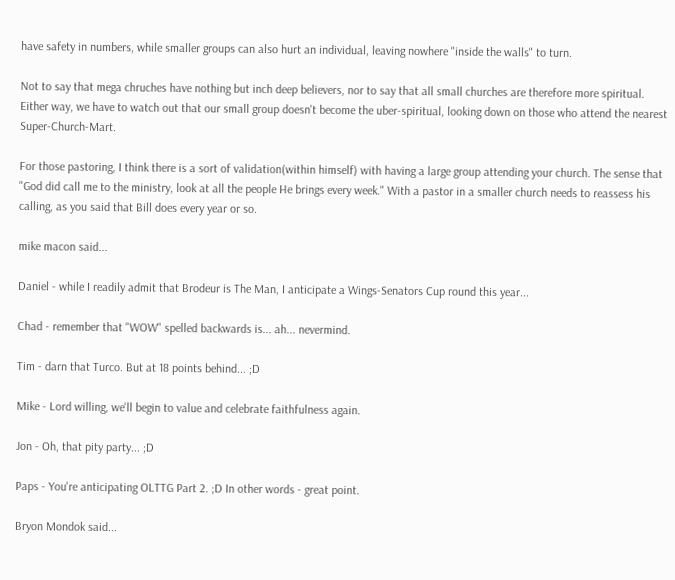have safety in numbers, while smaller groups can also hurt an individual, leaving nowhere "inside the walls" to turn.

Not to say that mega chruches have nothing but inch deep believers, nor to say that all small churches are therefore more spiritual. Either way, we have to watch out that our small group doesn't become the uber-spiritual, looking down on those who attend the nearest Super-Church-Mart.

For those pastoring, I think there is a sort of validation(within himself) with having a large group attending your church. The sense that "God did call me to the ministry, look at all the people He brings every week." With a pastor in a smaller church needs to reassess his calling, as you said that Bill does every year or so.

mike macon said...

Daniel - while I readily admit that Brodeur is The Man, I anticipate a Wings-Senators Cup round this year...

Chad - remember that "WOW" spelled backwards is... ah... nevermind.

Tim - darn that Turco. But at 18 points behind... ;D

Mike - Lord willing, we'll begin to value and celebrate faithfulness again.

Jon - Oh, that pity party... ;D

Paps - You're anticipating OLTTG Part 2. ;D In other words - great point.

Bryon Mondok said...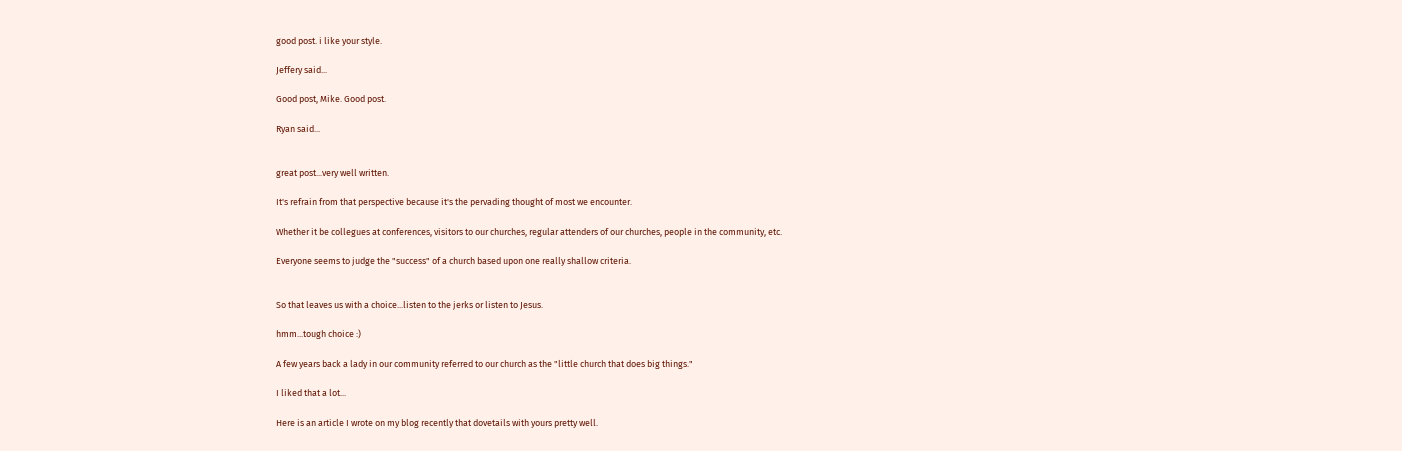good post. i like your style.

Jeffery said...

Good post, Mike. Good post.

Ryan said...


great post...very well written.

It's refrain from that perspective because it's the pervading thought of most we encounter.

Whether it be collegues at conferences, visitors to our churches, regular attenders of our churches, people in the community, etc.

Everyone seems to judge the "success" of a church based upon one really shallow criteria.


So that leaves us with a choice...listen to the jerks or listen to Jesus.

hmm...tough choice :)

A few years back a lady in our community referred to our church as the "little church that does big things."

I liked that a lot...

Here is an article I wrote on my blog recently that dovetails with yours pretty well.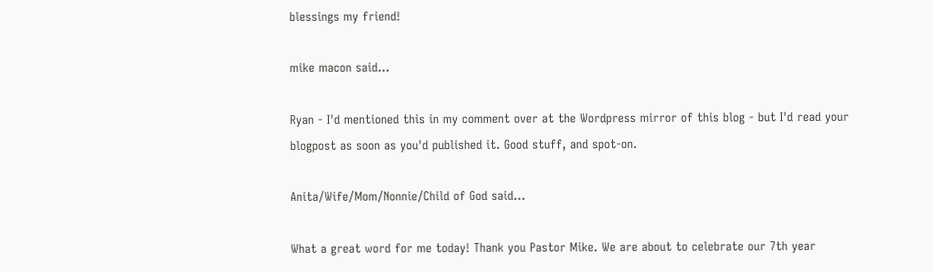blessings my friend!

mike macon said...

Ryan - I'd mentioned this in my comment over at the Wordpress mirror of this blog - but I'd read your blogpost as soon as you'd published it. Good stuff, and spot-on.

Anita/Wife/Mom/Nonnie/Child of God said...

What a great word for me today! Thank you Pastor Mike. We are about to celebrate our 7th year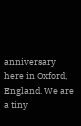anniversary here in Oxford, England. We are a tiny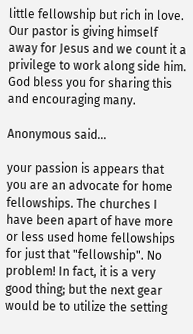little fellowship but rich in love. Our pastor is giving himself away for Jesus and we count it a privilege to work along side him. God bless you for sharing this and encouraging many.

Anonymous said...

your passion is appears that you are an advocate for home fellowships. The churches I have been apart of have more or less used home fellowships for just that "fellowship". No problem! In fact, it is a very good thing; but the next gear would be to utilize the setting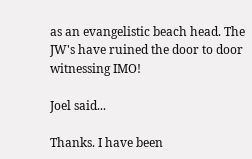as an evangelistic beach head. The JW's have ruined the door to door witnessing IMO!

Joel said...

Thanks. I have been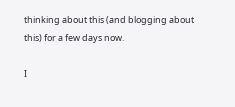thinking about this (and blogging about this) for a few days now.

I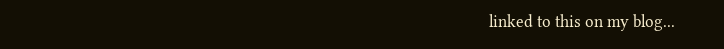linked to this on my blog...